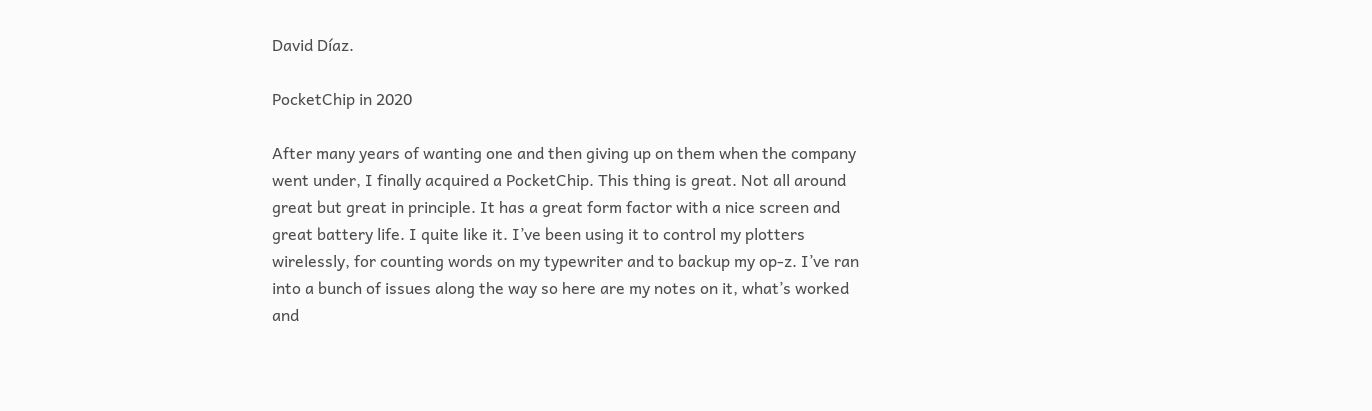David Díaz.

PocketChip in 2020

After many years of wanting one and then giving up on them when the company went under, I finally acquired a PocketChip. This thing is great. Not all around great but great in principle. It has a great form factor with a nice screen and great battery life. I quite like it. I’ve been using it to control my plotters wirelessly, for counting words on my typewriter and to backup my op-z. I’ve ran into a bunch of issues along the way so here are my notes on it, what’s worked and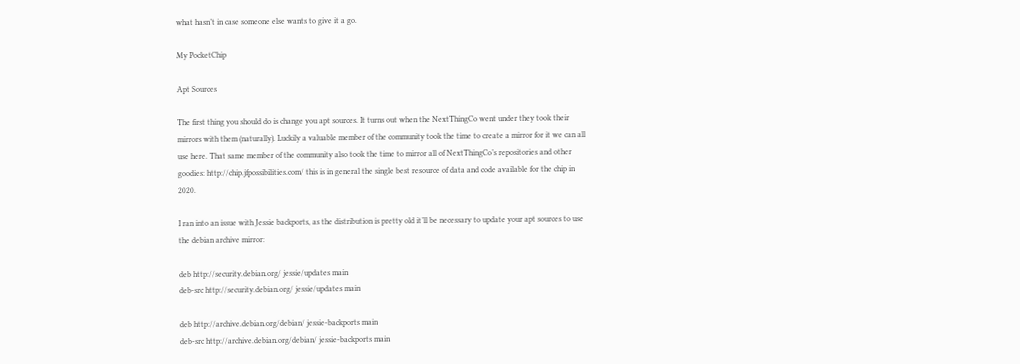what hasn’t in case someone else wants to give it a go.

My PocketChip

Apt Sources

The first thing you should do is change you apt sources. It turns out when the NextThingCo went under they took their mirrors with them (naturally). Luckily a valuable member of the community took the time to create a mirror for it we can all use here. That same member of the community also took the time to mirror all of NextThingCo’s repositories and other goodies: http://chip.jfpossibilities.com/ this is in general the single best resource of data and code available for the chip in 2020.

I ran into an issue with Jessie backports, as the distribution is pretty old it’ll be necessary to update your apt sources to use the debian archive mirror:

deb http://security.debian.org/ jessie/updates main
deb-src http://security.debian.org/ jessie/updates main

deb http://archive.debian.org/debian/ jessie-backports main
deb-src http://archive.debian.org/debian/ jessie-backports main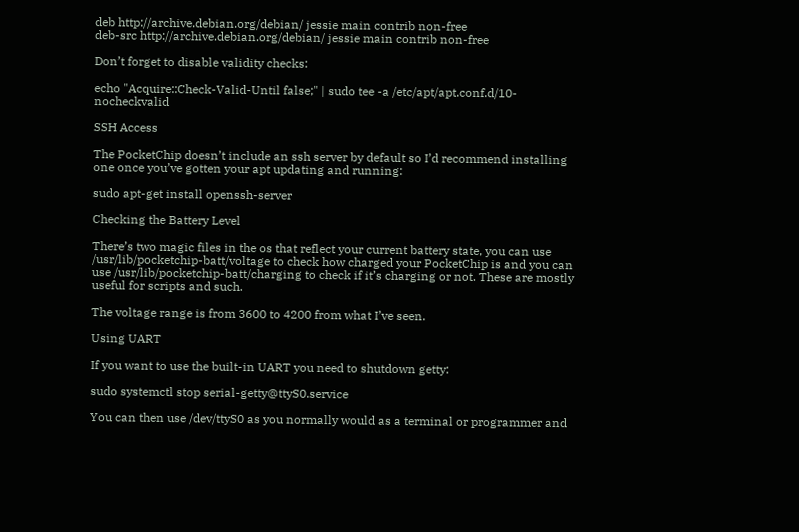deb http://archive.debian.org/debian/ jessie main contrib non-free
deb-src http://archive.debian.org/debian/ jessie main contrib non-free

Don’t forget to disable validity checks:

echo "Acquire::Check-Valid-Until false;" | sudo tee -a /etc/apt/apt.conf.d/10-nocheckvalid

SSH Access

The PocketChip doesn’t include an ssh server by default so I’d recommend installing one once you’ve gotten your apt updating and running:

sudo apt-get install openssh-server

Checking the Battery Level

There’s two magic files in the os that reflect your current battery state, you can use /usr/lib/pocketchip-batt/voltage to check how charged your PocketChip is and you can use /usr/lib/pocketchip-batt/charging to check if it’s charging or not. These are mostly useful for scripts and such.

The voltage range is from 3600 to 4200 from what I’ve seen.

Using UART

If you want to use the built-in UART you need to shutdown getty:

sudo systemctl stop serial-getty@ttyS0.service

You can then use /dev/ttyS0 as you normally would as a terminal or programmer and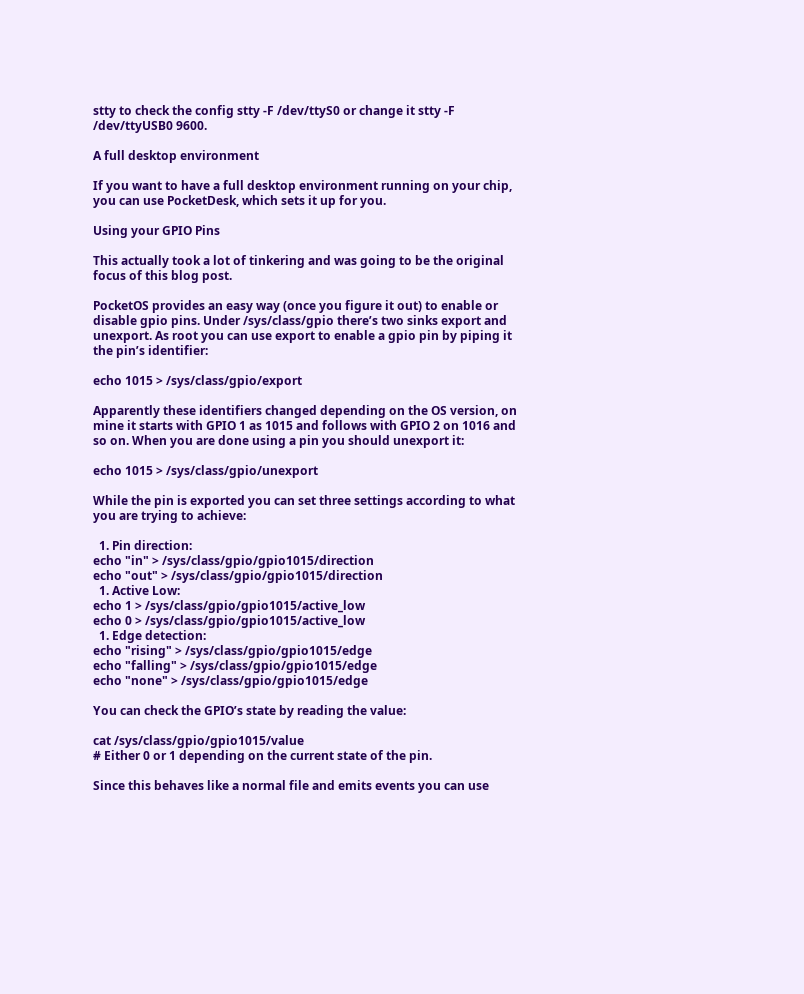stty to check the config stty -F /dev/ttyS0 or change it stty -F /dev/ttyUSB0 9600.

A full desktop environment

If you want to have a full desktop environment running on your chip, you can use PocketDesk, which sets it up for you.

Using your GPIO Pins

This actually took a lot of tinkering and was going to be the original focus of this blog post.

PocketOS provides an easy way (once you figure it out) to enable or disable gpio pins. Under /sys/class/gpio there’s two sinks export and unexport. As root you can use export to enable a gpio pin by piping it the pin’s identifier:

echo 1015 > /sys/class/gpio/export

Apparently these identifiers changed depending on the OS version, on mine it starts with GPIO 1 as 1015 and follows with GPIO 2 on 1016 and so on. When you are done using a pin you should unexport it:

echo 1015 > /sys/class/gpio/unexport

While the pin is exported you can set three settings according to what you are trying to achieve:

  1. Pin direction:
echo "in" > /sys/class/gpio/gpio1015/direction
echo "out" > /sys/class/gpio/gpio1015/direction
  1. Active Low:
echo 1 > /sys/class/gpio/gpio1015/active_low
echo 0 > /sys/class/gpio/gpio1015/active_low
  1. Edge detection:
echo "rising" > /sys/class/gpio/gpio1015/edge
echo "falling" > /sys/class/gpio/gpio1015/edge
echo "none" > /sys/class/gpio/gpio1015/edge

You can check the GPIO’s state by reading the value:

cat /sys/class/gpio/gpio1015/value
# Either 0 or 1 depending on the current state of the pin.

Since this behaves like a normal file and emits events you can use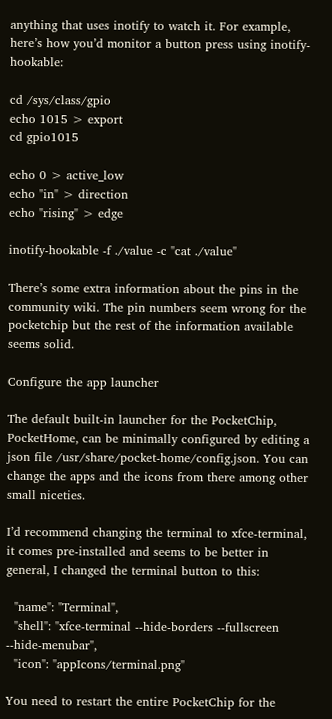anything that uses inotify to watch it. For example, here’s how you’d monitor a button press using inotify-hookable:

cd /sys/class/gpio
echo 1015 > export
cd gpio1015

echo 0 > active_low
echo "in" > direction
echo "rising" > edge

inotify-hookable -f ./value -c "cat ./value"

There’s some extra information about the pins in the community wiki. The pin numbers seem wrong for the pocketchip but the rest of the information available seems solid.

Configure the app launcher

The default built-in launcher for the PocketChip, PocketHome, can be minimally configured by editing a json file /usr/share/pocket-home/config.json. You can change the apps and the icons from there among other small niceties.

I’d recommend changing the terminal to xfce-terminal, it comes pre-installed and seems to be better in general, I changed the terminal button to this:

  "name": "Terminal",
  "shell": "xfce-terminal --hide-borders --fullscreen --hide-menubar",
  "icon": "appIcons/terminal.png"

You need to restart the entire PocketChip for the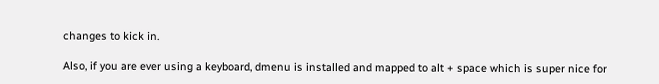changes to kick in.

Also, if you are ever using a keyboard, dmenu is installed and mapped to alt + space which is super nice for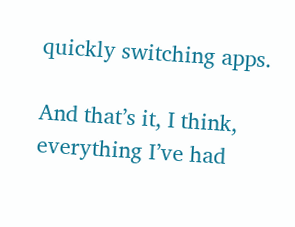quickly switching apps.

And that’s it, I think, everything I’ve had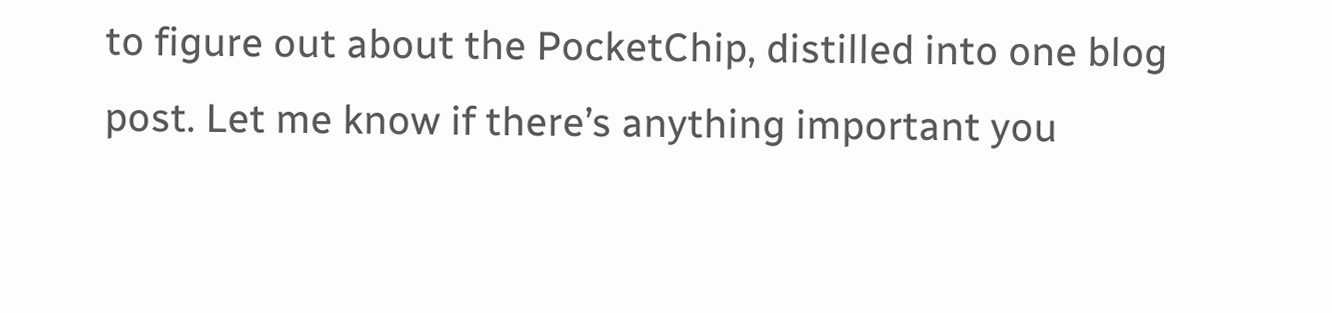to figure out about the PocketChip, distilled into one blog post. Let me know if there’s anything important you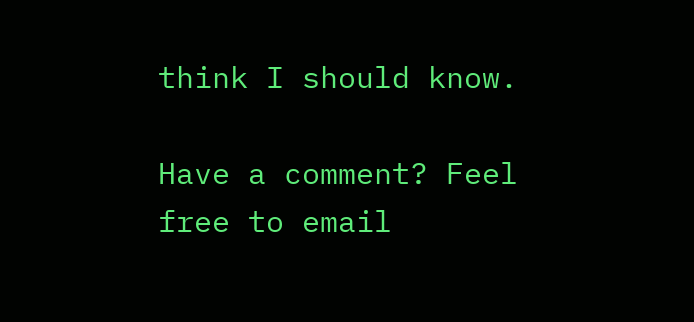think I should know.

Have a comment? Feel free to email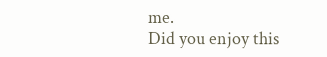me.
Did you enjoy this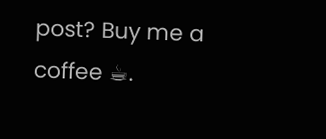post? Buy me a coffee ☕.